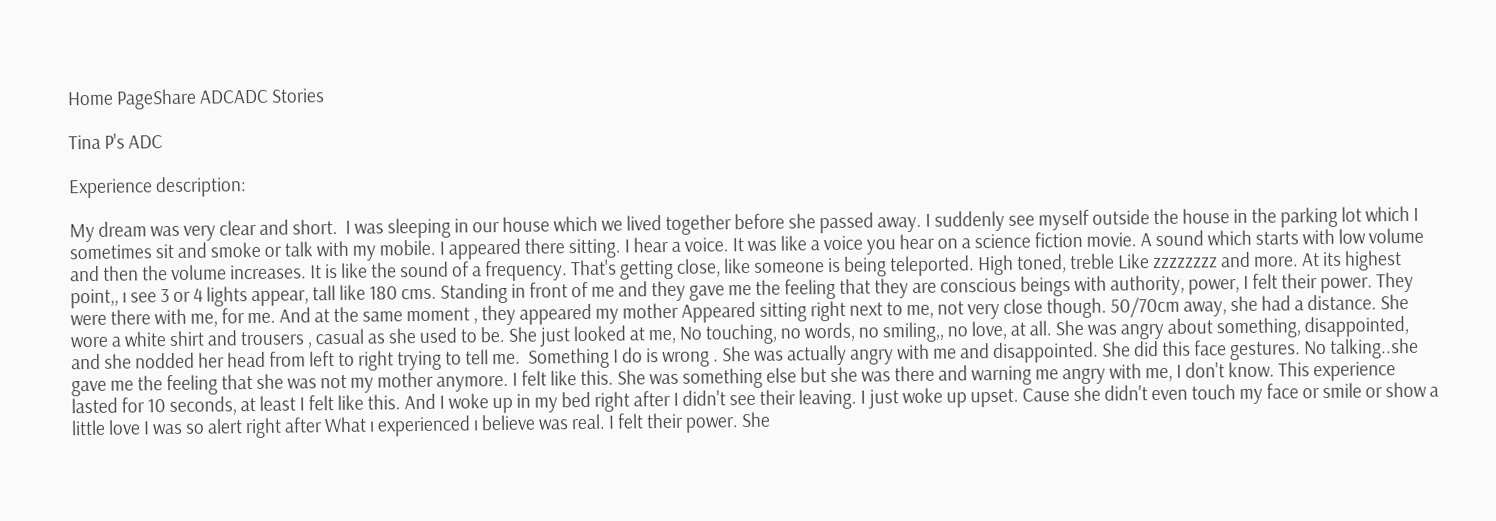Home PageShare ADCADC Stories

Tina P's ADC

Experience description:

My dream was very clear and short.  I was sleeping in our house which we lived together before she passed away. I suddenly see myself outside the house in the parking lot which I sometimes sit and smoke or talk with my mobile. I appeared there sitting. I hear a voice. It was like a voice you hear on a science fiction movie. A sound which starts with low volume and then the volume increases. It is like the sound of a frequency. That's getting close, like someone is being teleported. High toned, treble Like zzzzzzzz and more. At its highest point,, ı see 3 or 4 lights appear, tall like 180 cms. Standing in front of me and they gave me the feeling that they are conscious beings with authority, power, I felt their power. They were there with me, for me. And at the same moment , they appeared my mother Appeared sitting right next to me, not very close though. 50/70cm away, she had a distance. She wore a white shirt and trousers , casual as she used to be. She just looked at me, No touching, no words, no smiling,, no love, at all. She was angry about something, disappointed, and she nodded her head from left to right trying to tell me.  Something I do is wrong . She was actually angry with me and disappointed. She did this face gestures. No talking..she gave me the feeling that she was not my mother anymore. I felt like this. She was something else but she was there and warning me angry with me, I don't know. This experience lasted for 10 seconds, at least I felt like this. And I woke up in my bed right after I didn't see their leaving. I just woke up upset. Cause she didn't even touch my face or smile or show a little love I was so alert right after What ı experienced ı believe was real. I felt their power. She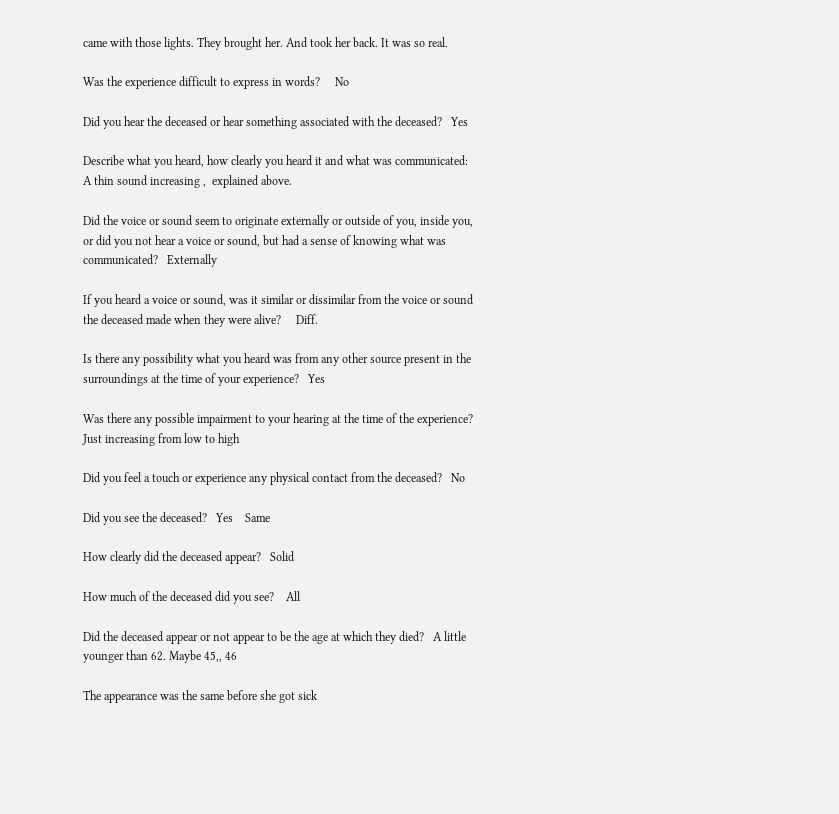came with those lights. They brought her. And took her back. It was so real.

Was the experience difficult to express in words?     No

Did you hear the deceased or hear something associated with the deceased?   Yes

Describe what you heard, how clearly you heard it and what was communicated:     A thin sound increasing ,  explained above.

Did the voice or sound seem to originate externally or outside of you, inside you, or did you not hear a voice or sound, but had a sense of knowing what was communicated?   Externally

If you heard a voice or sound, was it similar or dissimilar from the voice or sound the deceased made when they were alive?     Diff.

Is there any possibility what you heard was from any other source present in the surroundings at the time of your experience?   Yes

Was there any possible impairment to your hearing at the time of the experience?   Just increasing from low to high

Did you feel a touch or experience any physical contact from the deceased?   No

Did you see the deceased?   Yes    Same

How clearly did the deceased appear?   Solid

How much of the deceased did you see?    All

Did the deceased appear or not appear to be the age at which they died?   A little younger than 62. Maybe 45,, 46

The appearance was the same before she got sick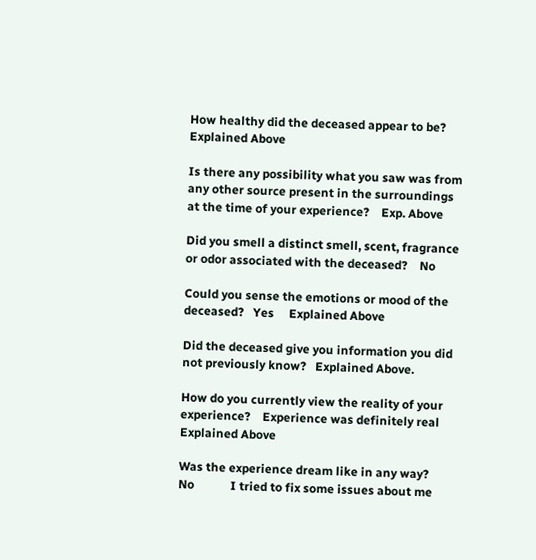How healthy did the deceased appear to be?    Explained Above

Is there any possibility what you saw was from any other source present in the surroundings at the time of your experience?    Exp. Above

Did you smell a distinct smell, scent, fragrance or odor associated with the deceased?    No

Could you sense the emotions or mood of the deceased?   Yes     Explained Above

Did the deceased give you information you did not previously know?   Explained Above.

How do you currently view the reality of your experience?    Experience was definitely real    Explained Above

Was the experience dream like in any way?    No            I tried to fix some issues about me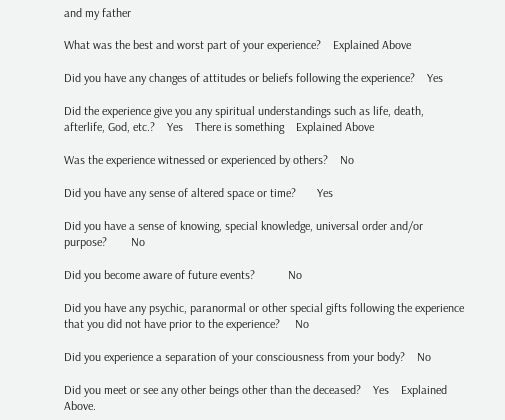and my father

What was the best and worst part of your experience?    Explained Above

Did you have any changes of attitudes or beliefs following the experience?    Yes

Did the experience give you any spiritual understandings such as life, death, afterlife, God, etc.?    Yes    There is something    Explained Above

Was the experience witnessed or experienced by others?    No

Did you have any sense of altered space or time?       Yes

Did you have a sense of knowing, special knowledge, universal order and/or purpose?        No

Did you become aware of future events?           No

Did you have any psychic, paranormal or other special gifts following the experience that you did not have prior to the experience?     No

Did you experience a separation of your consciousness from your body?    No

Did you meet or see any other beings other than the deceased?    Yes    Explained Above.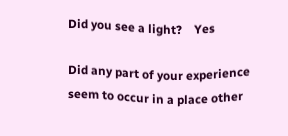Did you see a light?    Yes

Did any part of your experience seem to occur in a place other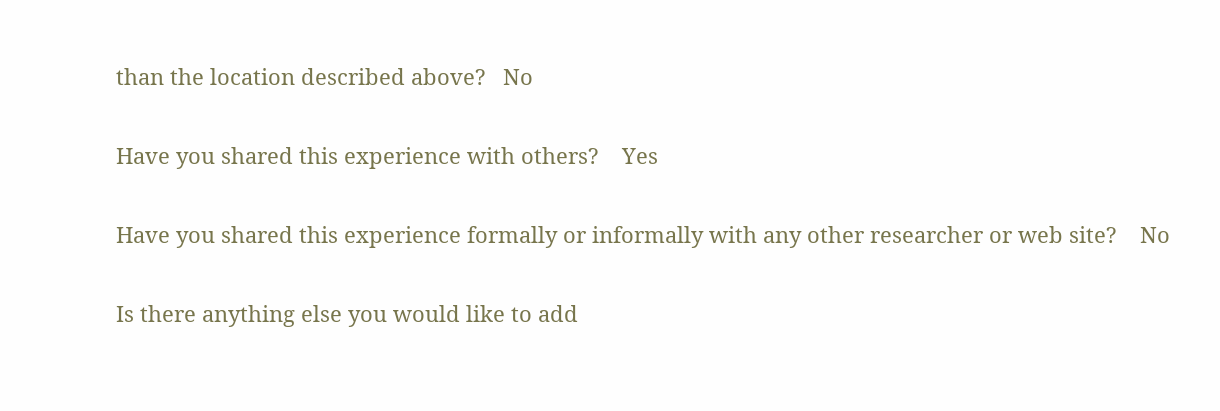than the location described above?   No

Have you shared this experience with others?    Yes

Have you shared this experience formally or informally with any other researcher or web site?    No

Is there anything else you would like to add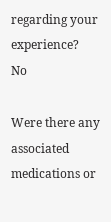regarding your experience?    No

Were there any associated medications or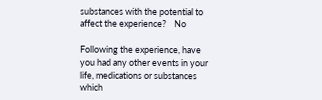substances with the potential to affect the experience?    No

Following the experience, have you had any other events in your life, medications or substances which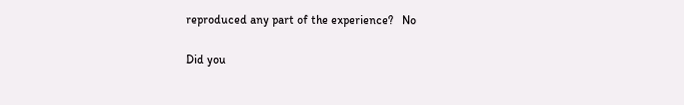reproduced any part of the experience?   No

Did you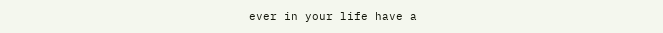ever in your life have a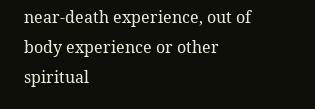near-death experience, out of body experience or other spiritual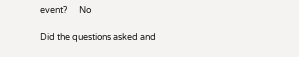event?      No

Did the questions asked and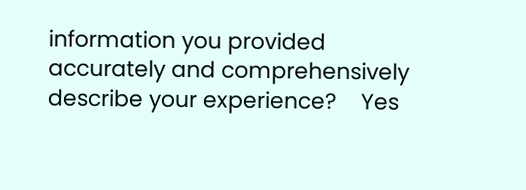information you provided accurately and comprehensively describe your experience?    Yes